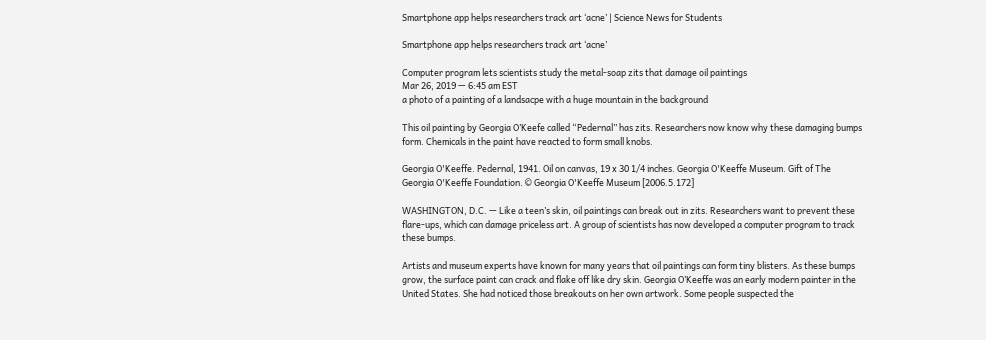Smartphone app helps researchers track art ‘acne’ | Science News for Students

Smartphone app helps researchers track art ‘acne’

Computer program lets scientists study the metal-soap zits that damage oil paintings
Mar 26, 2019 — 6:45 am EST
a photo of a painting of a landsacpe with a huge mountain in the background

This oil painting by Georgia O’Keefe called “Pedernal” has zits. Researchers now know why these damaging bumps form. Chemicals in the paint have reacted to form small knobs.

Georgia O'Keeffe. Pedernal, 1941. Oil on canvas, 19 x 30 1/4 inches. Georgia O'Keeffe Museum. Gift of The Georgia O'Keeffe Foundation. © Georgia O'Keeffe Museum [2006.5.172]

WASHINGTON, D.C. — Like a teen’s skin, oil paintings can break out in zits. Researchers want to prevent these flare-ups, which can damage priceless art. A group of scientists has now developed a computer program to track these bumps.

Artists and museum experts have known for many years that oil paintings can form tiny blisters. As these bumps grow, the surface paint can crack and flake off like dry skin. Georgia O’Keeffe was an early modern painter in the United States. She had noticed those breakouts on her own artwork. Some people suspected the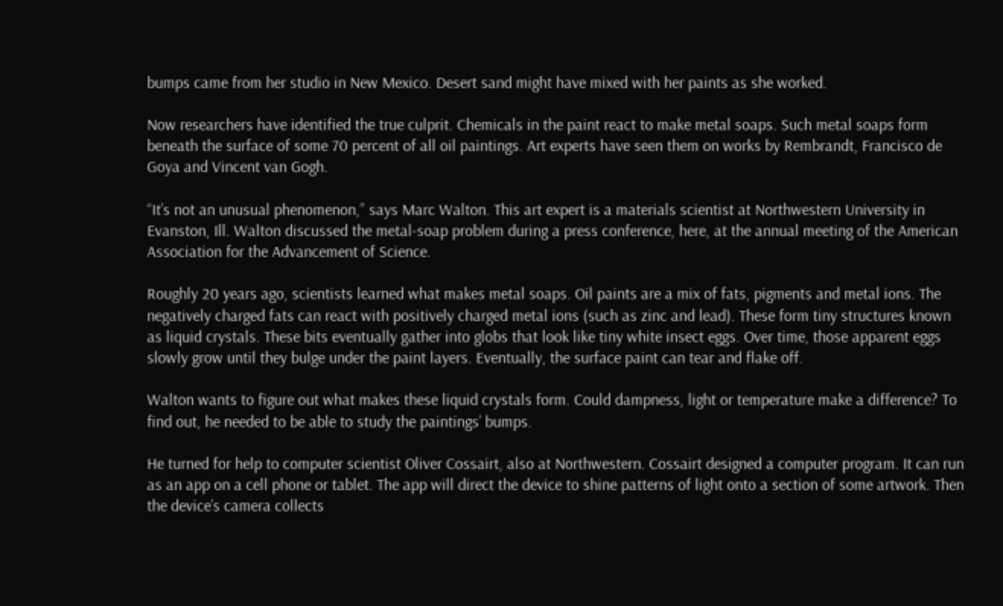bumps came from her studio in New Mexico. Desert sand might have mixed with her paints as she worked.

Now researchers have identified the true culprit. Chemicals in the paint react to make metal soaps. Such metal soaps form beneath the surface of some 70 percent of all oil paintings. Art experts have seen them on works by Rembrandt, Francisco de Goya and Vincent van Gogh.

“It’s not an unusual phenomenon,” says Marc Walton. This art expert is a materials scientist at Northwestern University in Evanston, Ill. Walton discussed the metal-soap problem during a press conference, here, at the annual meeting of the American Association for the Advancement of Science.

Roughly 20 years ago, scientists learned what makes metal soaps. Oil paints are a mix of fats, pigments and metal ions. The negatively charged fats can react with positively charged metal ions (such as zinc and lead). These form tiny structures known as liquid crystals. These bits eventually gather into globs that look like tiny white insect eggs. Over time, those apparent eggs slowly grow until they bulge under the paint layers. Eventually, the surface paint can tear and flake off.

Walton wants to figure out what makes these liquid crystals form. Could dampness, light or temperature make a difference? To find out, he needed to be able to study the paintings’ bumps.

He turned for help to computer scientist Oliver Cossairt, also at Northwestern. Cossairt designed a computer program. It can run as an app on a cell phone or tablet. The app will direct the device to shine patterns of light onto a section of some artwork. Then the device’s camera collects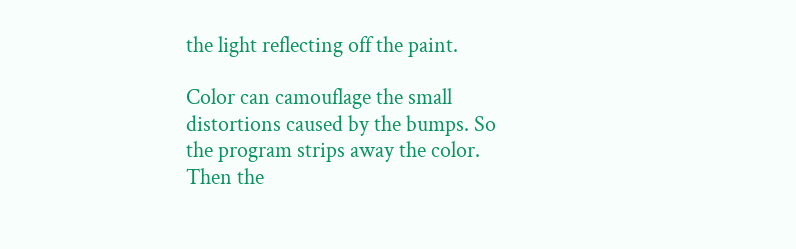the light reflecting off the paint.

Color can camouflage the small distortions caused by the bumps. So the program strips away the color. Then the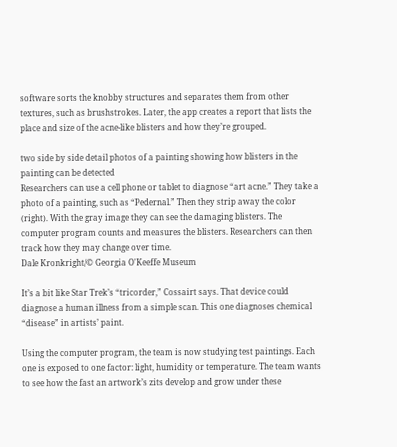software sorts the knobby structures and separates them from other textures, such as brushstrokes. Later, the app creates a report that lists the place and size of the acne-like blisters and how they’re grouped.

two side by side detail photos of a painting showing how blisters in the painting can be detected
Researchers can use a cell phone or tablet to diagnose “art acne.” They take a photo of a painting, such as “Pedernal.” Then they strip away the color (right). With the gray image they can see the damaging blisters. The computer program counts and measures the blisters. Researchers can then track how they may change over time.
Dale Kronkright/© Georgia O'Keeffe Museum

It’s a bit like Star Trek’s “tricorder,” Cossairt says. That device could diagnose a human illness from a simple scan. This one diagnoses chemical “disease” in artists’ paint.

Using the computer program, the team is now studying test paintings. Each one is exposed to one factor: light, humidity or temperature. The team wants to see how the fast an artwork’s zits develop and grow under these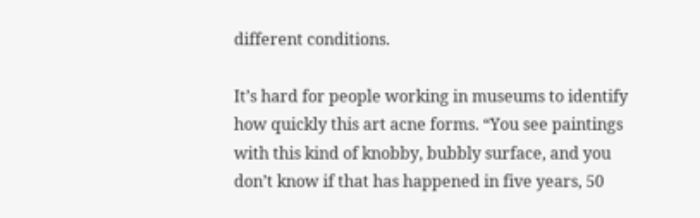different conditions.

It’s hard for people working in museums to identify how quickly this art acne forms. “You see paintings with this kind of knobby, bubbly surface, and you don’t know if that has happened in five years, 50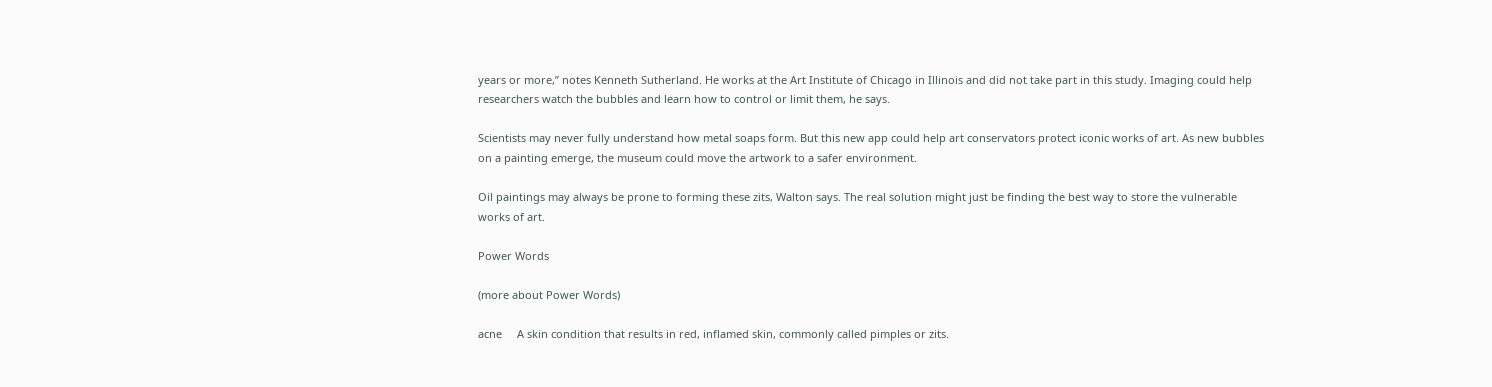years or more,” notes Kenneth Sutherland. He works at the Art Institute of Chicago in Illinois and did not take part in this study. Imaging could help researchers watch the bubbles and learn how to control or limit them, he says.

Scientists may never fully understand how metal soaps form. But this new app could help art conservators protect iconic works of art. As new bubbles on a painting emerge, the museum could move the artwork to a safer environment.

Oil paintings may always be prone to forming these zits, Walton says. The real solution might just be finding the best way to store the vulnerable works of art.

Power Words

(more about Power Words)

acne     A skin condition that results in red, inflamed skin, commonly called pimples or zits.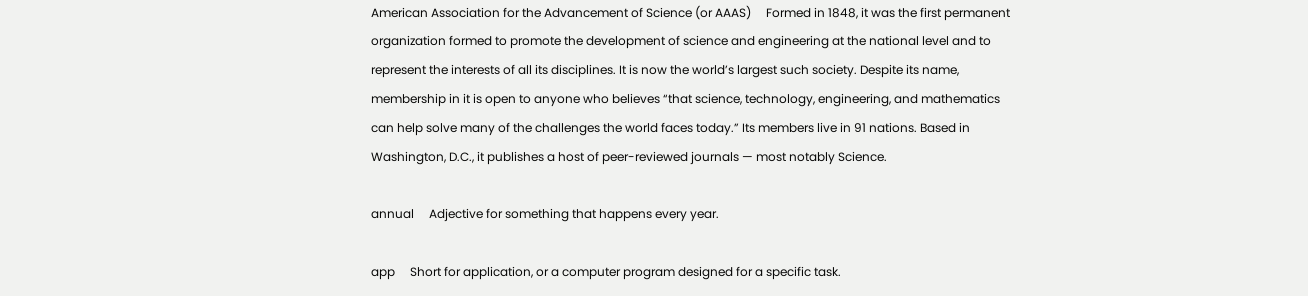American Association for the Advancement of Science (or AAAS)     Formed in 1848, it was the first permanent organization formed to promote the development of science and engineering at the national level and to represent the interests of all its disciplines. It is now the world’s largest such society. Despite its name, membership in it is open to anyone who believes “that science, technology, engineering, and mathematics can help solve many of the challenges the world faces today.” Its members live in 91 nations. Based in Washington, D.C., it publishes a host of peer-reviewed journals — most notably Science.

annual     Adjective for something that happens every year.

app     Short for application, or a computer program designed for a specific task.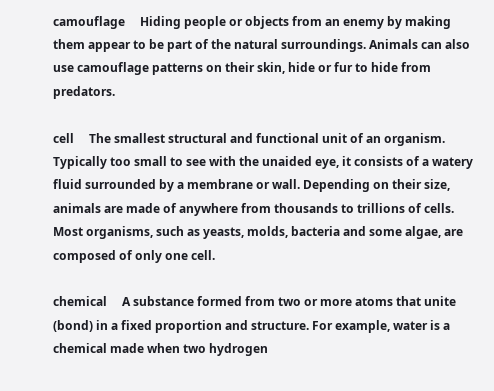camouflage     Hiding people or objects from an enemy by making them appear to be part of the natural surroundings. Animals can also use camouflage patterns on their skin, hide or fur to hide from predators.

cell     The smallest structural and functional unit of an organism. Typically too small to see with the unaided eye, it consists of a watery fluid surrounded by a membrane or wall. Depending on their size, animals are made of anywhere from thousands to trillions of cells. Most organisms, such as yeasts, molds, bacteria and some algae, are composed of only one cell.

chemical     A substance formed from two or more atoms that unite (bond) in a fixed proportion and structure. For example, water is a chemical made when two hydrogen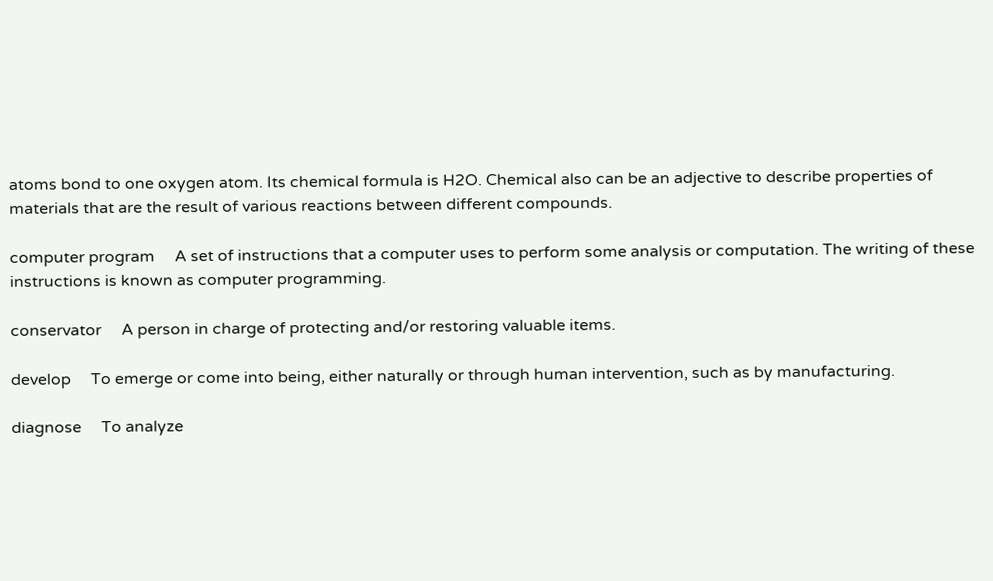atoms bond to one oxygen atom. Its chemical formula is H2O. Chemical also can be an adjective to describe properties of materials that are the result of various reactions between different compounds.

computer program     A set of instructions that a computer uses to perform some analysis or computation. The writing of these instructions is known as computer programming.

conservator     A person in charge of protecting and/or restoring valuable items.

develop     To emerge or come into being, either naturally or through human intervention, such as by manufacturing.

diagnose     To analyze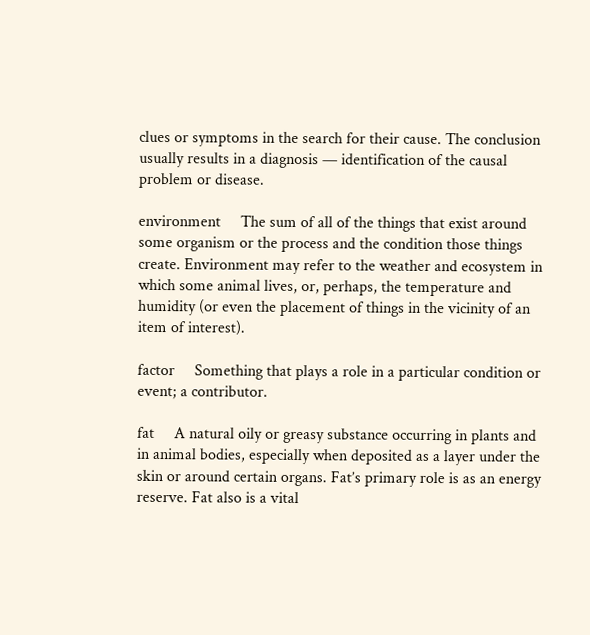clues or symptoms in the search for their cause. The conclusion usually results in a diagnosis — identification of the causal problem or disease.

environment     The sum of all of the things that exist around some organism or the process and the condition those things create. Environment may refer to the weather and ecosystem in which some animal lives, or, perhaps, the temperature and humidity (or even the placement of things in the vicinity of an item of interest).

factor     Something that plays a role in a particular condition or event; a contributor.

fat     A natural oily or greasy substance occurring in plants and in animal bodies, especially when deposited as a layer under the skin or around certain organs. Fat’s primary role is as an energy reserve. Fat also is a vital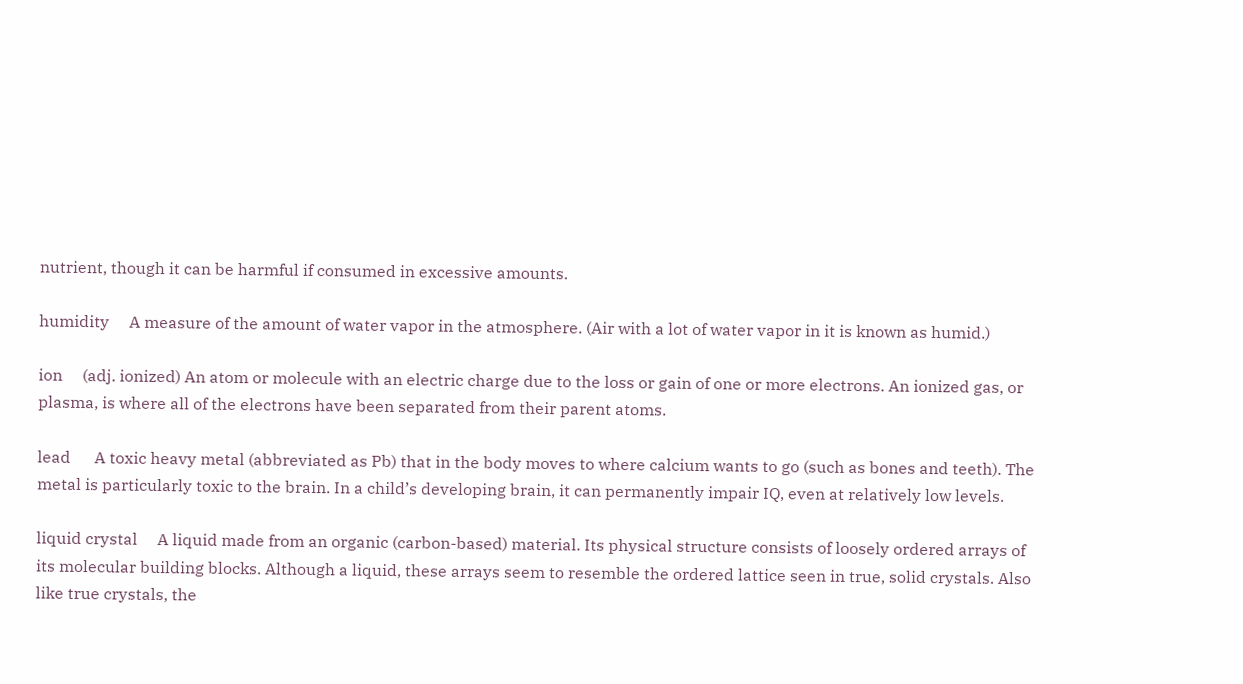nutrient, though it can be harmful if consumed in excessive amounts.

humidity     A measure of the amount of water vapor in the atmosphere. (Air with a lot of water vapor in it is known as humid.)

ion     (adj. ionized) An atom or molecule with an electric charge due to the loss or gain of one or more electrons. An ionized gas, or plasma, is where all of the electrons have been separated from their parent atoms.

lead      A toxic heavy metal (abbreviated as Pb) that in the body moves to where calcium wants to go (such as bones and teeth). The metal is particularly toxic to the brain. In a child’s developing brain, it can permanently impair IQ, even at relatively low levels.

liquid crystal     A liquid made from an organic (carbon-based) material. Its physical structure consists of loosely ordered arrays of its molecular building blocks. Although a liquid, these arrays seem to resemble the ordered lattice seen in true, solid crystals. Also like true crystals, the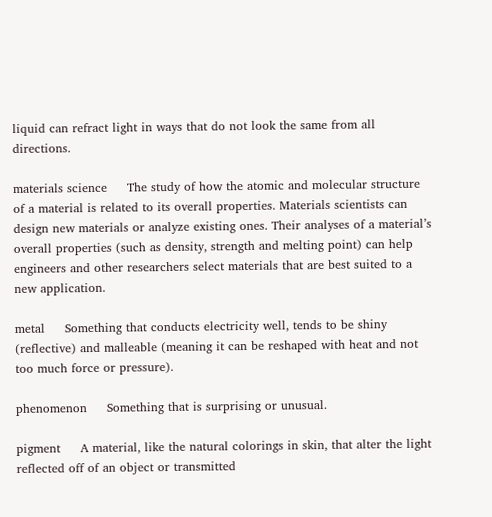liquid can refract light in ways that do not look the same from all directions.

materials science     The study of how the atomic and molecular structure of a material is related to its overall properties. Materials scientists can design new materials or analyze existing ones. Their analyses of a material’s overall properties (such as density, strength and melting point) can help engineers and other researchers select materials that are best suited to a new application.

metal     Something that conducts electricity well, tends to be shiny (reflective) and malleable (meaning it can be reshaped with heat and not too much force or pressure).

phenomenon     Something that is surprising or unusual.

pigment     A material, like the natural colorings in skin, that alter the light reflected off of an object or transmitted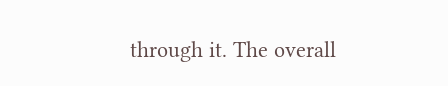through it. The overall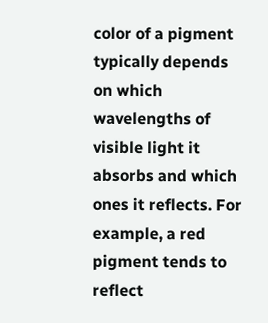color of a pigment typically depends on which wavelengths of visible light it absorbs and which ones it reflects. For example, a red pigment tends to reflect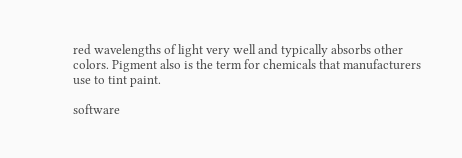red wavelengths of light very well and typically absorbs other colors. Pigment also is the term for chemicals that manufacturers use to tint paint.

software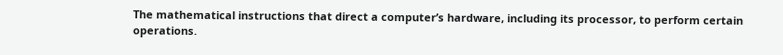The mathematical instructions that direct a computer’s hardware, including its processor, to perform certain operations.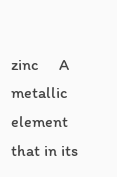zinc     A metallic element that in its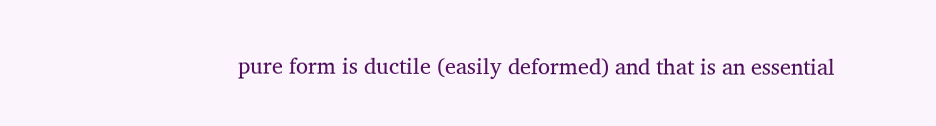pure form is ductile (easily deformed) and that is an essential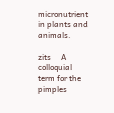micronutrient in plants and animals.

zits     A colloquial term for the pimples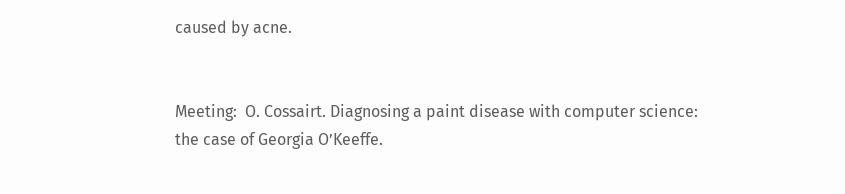caused by acne.


Meeting:  O. Cossairt. Diagnosing a paint disease with computer science: the case of Georgia O’Keeffe.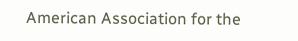American Association for the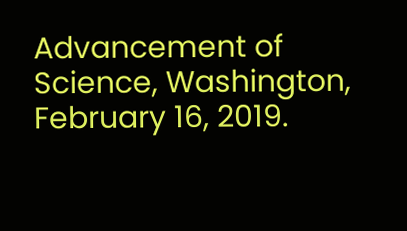Advancement of Science, Washington, February 16, 2019.